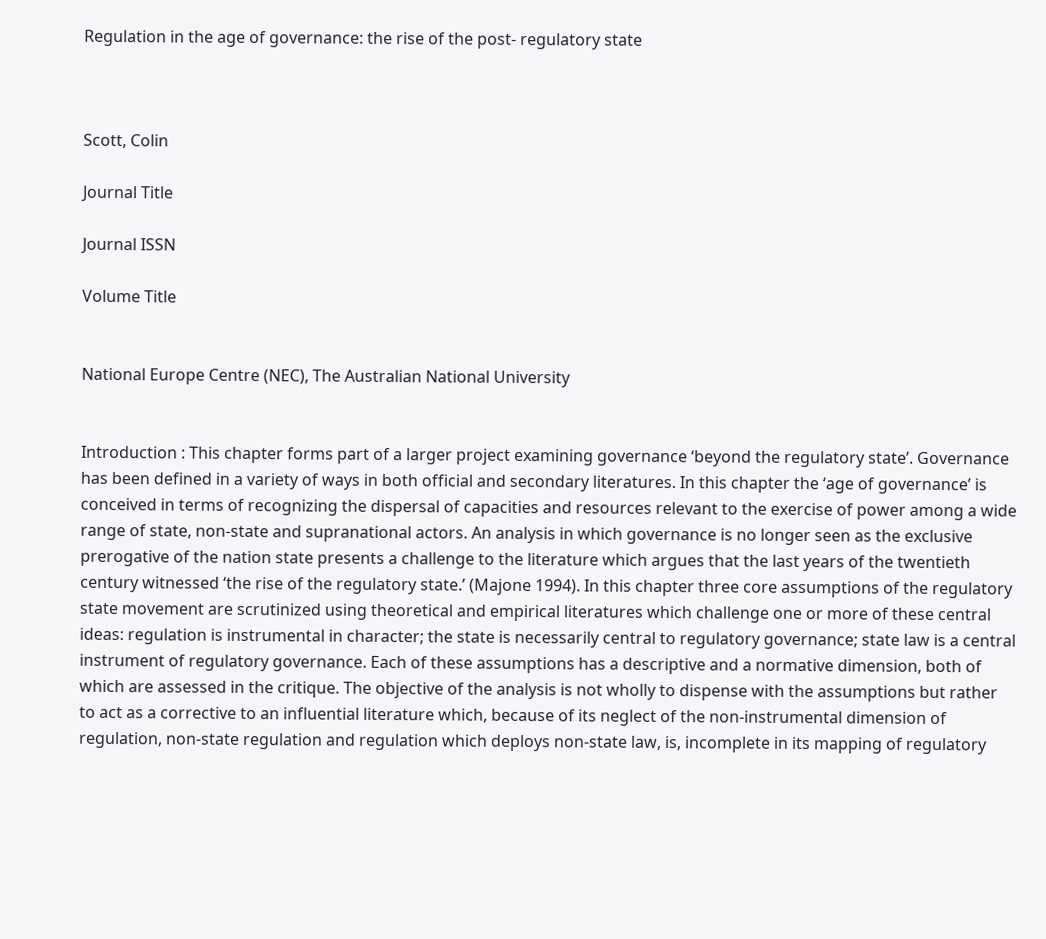Regulation in the age of governance: the rise of the post- regulatory state



Scott, Colin

Journal Title

Journal ISSN

Volume Title


National Europe Centre (NEC), The Australian National University


Introduction : This chapter forms part of a larger project examining governance ‘beyond the regulatory state’. Governance has been defined in a variety of ways in both official and secondary literatures. In this chapter the ‘age of governance’ is conceived in terms of recognizing the dispersal of capacities and resources relevant to the exercise of power among a wide range of state, non-state and supranational actors. An analysis in which governance is no longer seen as the exclusive prerogative of the nation state presents a challenge to the literature which argues that the last years of the twentieth century witnessed ‘the rise of the regulatory state.’ (Majone 1994). In this chapter three core assumptions of the regulatory state movement are scrutinized using theoretical and empirical literatures which challenge one or more of these central ideas: regulation is instrumental in character; the state is necessarily central to regulatory governance; state law is a central instrument of regulatory governance. Each of these assumptions has a descriptive and a normative dimension, both of which are assessed in the critique. The objective of the analysis is not wholly to dispense with the assumptions but rather to act as a corrective to an influential literature which, because of its neglect of the non-instrumental dimension of regulation, non-state regulation and regulation which deploys non-state law, is, incomplete in its mapping of regulatory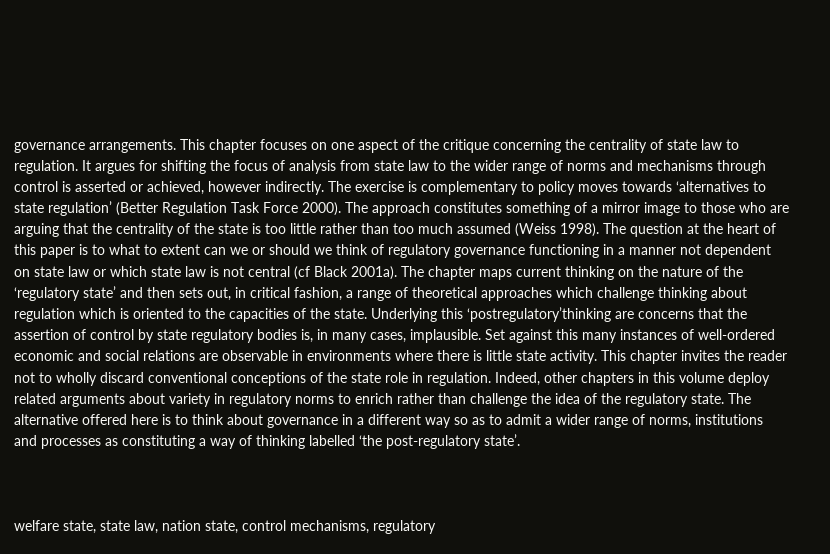governance arrangements. This chapter focuses on one aspect of the critique concerning the centrality of state law to regulation. It argues for shifting the focus of analysis from state law to the wider range of norms and mechanisms through control is asserted or achieved, however indirectly. The exercise is complementary to policy moves towards ‘alternatives to state regulation’ (Better Regulation Task Force 2000). The approach constitutes something of a mirror image to those who are arguing that the centrality of the state is too little rather than too much assumed (Weiss 1998). The question at the heart of this paper is to what to extent can we or should we think of regulatory governance functioning in a manner not dependent on state law or which state law is not central (cf Black 2001a). The chapter maps current thinking on the nature of the ‘regulatory state’ and then sets out, in critical fashion, a range of theoretical approaches which challenge thinking about regulation which is oriented to the capacities of the state. Underlying this ‘postregulatory’thinking are concerns that the assertion of control by state regulatory bodies is, in many cases, implausible. Set against this many instances of well-ordered economic and social relations are observable in environments where there is little state activity. This chapter invites the reader not to wholly discard conventional conceptions of the state role in regulation. Indeed, other chapters in this volume deploy related arguments about variety in regulatory norms to enrich rather than challenge the idea of the regulatory state. The alternative offered here is to think about governance in a different way so as to admit a wider range of norms, institutions and processes as constituting a way of thinking labelled ‘the post-regulatory state’.



welfare state, state law, nation state, control mechanisms, regulatory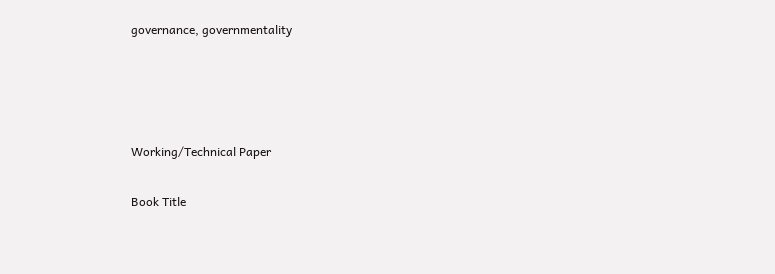governance, governmentality




Working/Technical Paper

Book Title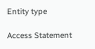Entity type

Access Statement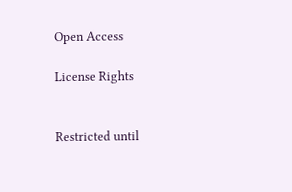Open Access

License Rights


Restricted until